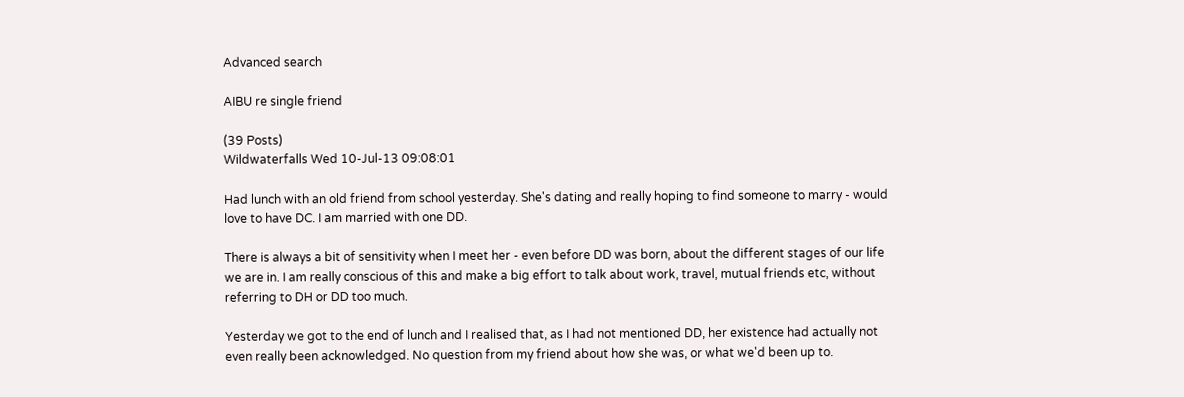Advanced search

AIBU re single friend

(39 Posts)
Wildwaterfalls Wed 10-Jul-13 09:08:01

Had lunch with an old friend from school yesterday. She's dating and really hoping to find someone to marry - would love to have DC. I am married with one DD.

There is always a bit of sensitivity when I meet her - even before DD was born, about the different stages of our life we are in. I am really conscious of this and make a big effort to talk about work, travel, mutual friends etc, without referring to DH or DD too much.

Yesterday we got to the end of lunch and I realised that, as I had not mentioned DD, her existence had actually not even really been acknowledged. No question from my friend about how she was, or what we'd been up to.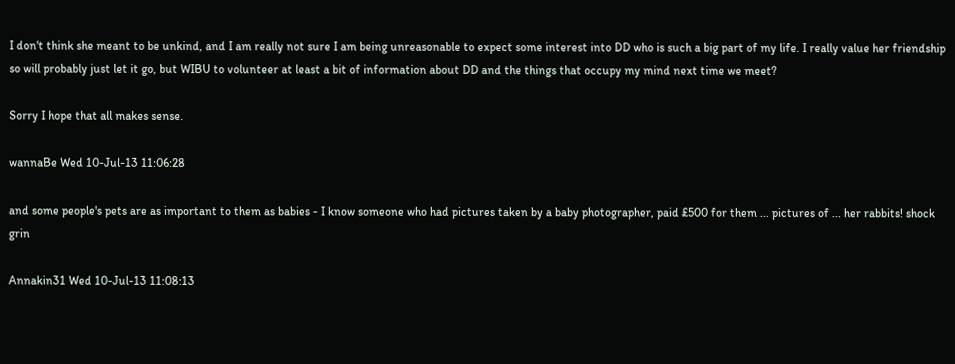I don't think she meant to be unkind, and I am really not sure I am being unreasonable to expect some interest into DD who is such a big part of my life. I really value her friendship so will probably just let it go, but WIBU to volunteer at least a bit of information about DD and the things that occupy my mind next time we meet?

Sorry I hope that all makes sense.

wannaBe Wed 10-Jul-13 11:06:28

and some people's pets are as important to them as babies - I know someone who had pictures taken by a baby photographer, paid £500 for them ... pictures of ... her rabbits! shock grin

Annakin31 Wed 10-Jul-13 11:08:13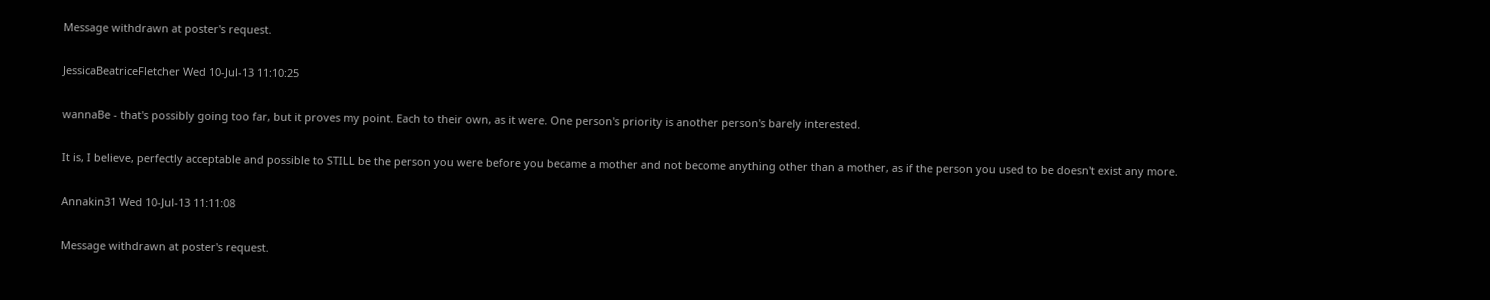Message withdrawn at poster's request.

JessicaBeatriceFletcher Wed 10-Jul-13 11:10:25

wannaBe - that's possibly going too far, but it proves my point. Each to their own, as it were. One person's priority is another person's barely interested.

It is, I believe, perfectly acceptable and possible to STILL be the person you were before you became a mother and not become anything other than a mother, as if the person you used to be doesn't exist any more.

Annakin31 Wed 10-Jul-13 11:11:08

Message withdrawn at poster's request.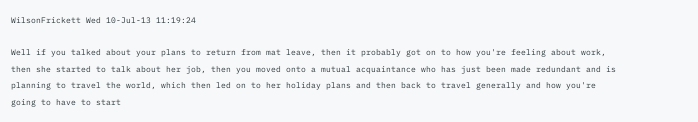WilsonFrickett Wed 10-Jul-13 11:19:24

Well if you talked about your plans to return from mat leave, then it probably got on to how you're feeling about work, then she started to talk about her job, then you moved onto a mutual acquaintance who has just been made redundant and is planning to travel the world, which then led on to her holiday plans and then back to travel generally and how you're going to have to start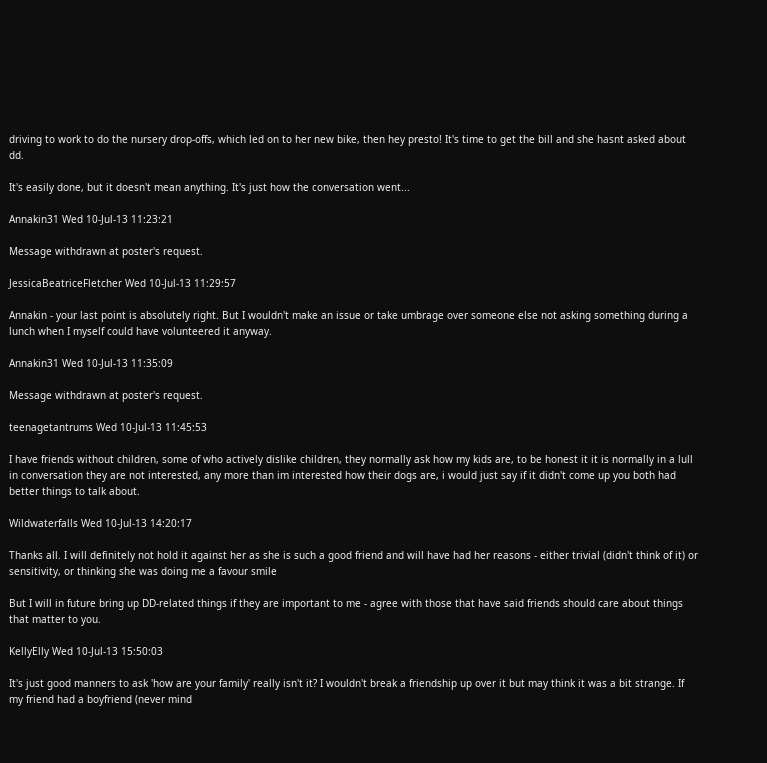driving to work to do the nursery drop-offs, which led on to her new bike, then hey presto! It's time to get the bill and she hasnt asked about dd.

It's easily done, but it doesn't mean anything. It's just how the conversation went...

Annakin31 Wed 10-Jul-13 11:23:21

Message withdrawn at poster's request.

JessicaBeatriceFletcher Wed 10-Jul-13 11:29:57

Annakin - your last point is absolutely right. But I wouldn't make an issue or take umbrage over someone else not asking something during a lunch when I myself could have volunteered it anyway.

Annakin31 Wed 10-Jul-13 11:35:09

Message withdrawn at poster's request.

teenagetantrums Wed 10-Jul-13 11:45:53

I have friends without children, some of who actively dislike children, they normally ask how my kids are, to be honest it it is normally in a lull in conversation they are not interested, any more than im interested how their dogs are, i would just say if it didn't come up you both had better things to talk about.

Wildwaterfalls Wed 10-Jul-13 14:20:17

Thanks all. I will definitely not hold it against her as she is such a good friend and will have had her reasons - either trivial (didn't think of it) or sensitivity, or thinking she was doing me a favour smile

But I will in future bring up DD-related things if they are important to me - agree with those that have said friends should care about things that matter to you.

KellyElly Wed 10-Jul-13 15:50:03

It's just good manners to ask 'how are your family' really isn't it? I wouldn't break a friendship up over it but may think it was a bit strange. If my friend had a boyfriend (never mind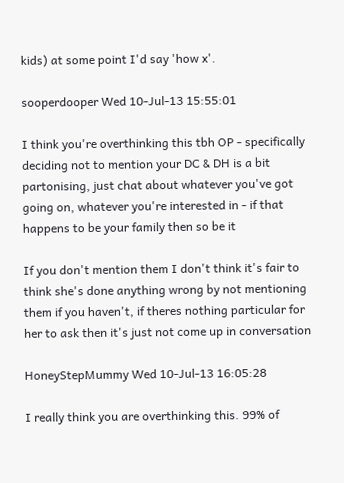kids) at some point I'd say 'how x'.

sooperdooper Wed 10-Jul-13 15:55:01

I think you're overthinking this tbh OP - specifically deciding not to mention your DC & DH is a bit partonising, just chat about whatever you've got going on, whatever you're interested in - if that happens to be your family then so be it

If you don't mention them I don't think it's fair to think she's done anything wrong by not mentioning them if you haven't, if theres nothing particular for her to ask then it's just not come up in conversation

HoneyStepMummy Wed 10-Jul-13 16:05:28

I really think you are overthinking this. 99% of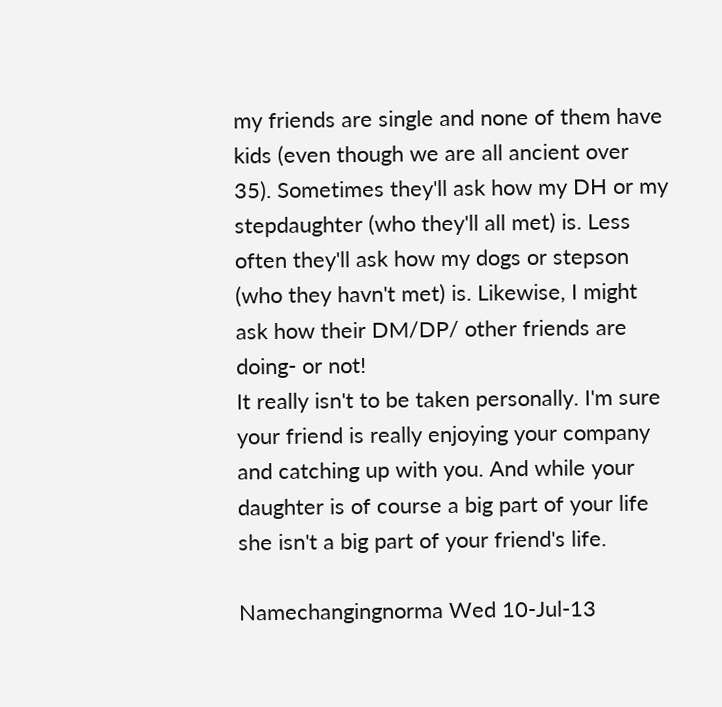my friends are single and none of them have kids (even though we are all ancient over 35). Sometimes they'll ask how my DH or my stepdaughter (who they'll all met) is. Less often they'll ask how my dogs or stepson (who they havn't met) is. Likewise, I might ask how their DM/DP/ other friends are doing- or not!
It really isn't to be taken personally. I'm sure your friend is really enjoying your company and catching up with you. And while your daughter is of course a big part of your life she isn't a big part of your friend's life.

Namechangingnorma Wed 10-Jul-13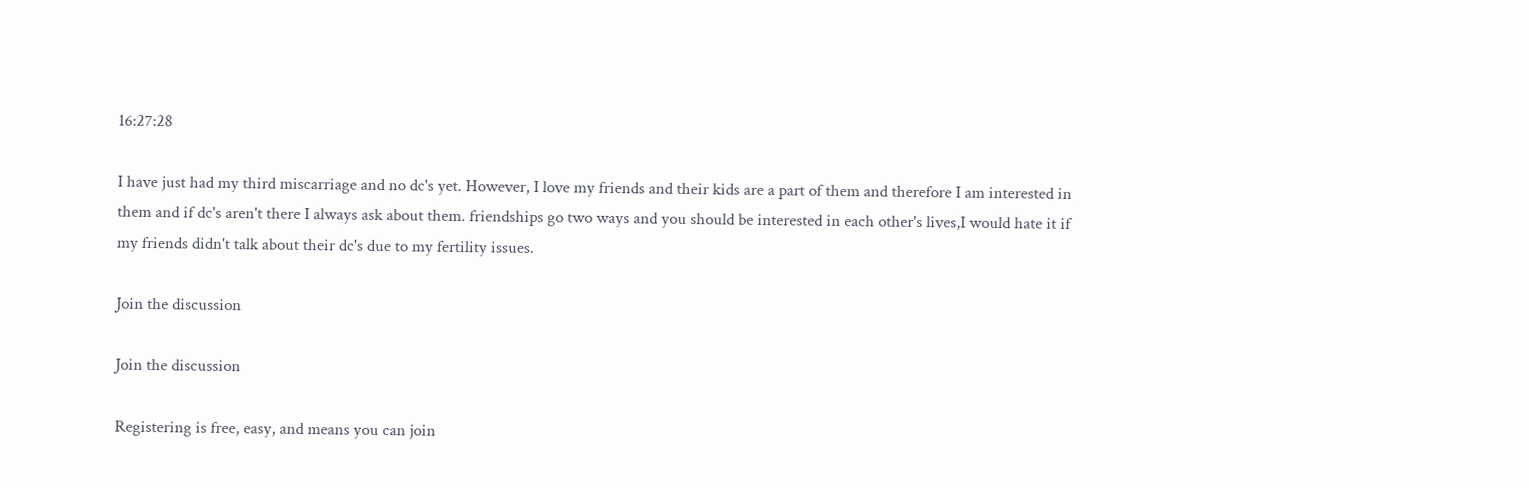16:27:28

I have just had my third miscarriage and no dc's yet. However, I love my friends and their kids are a part of them and therefore I am interested in them and if dc's aren't there I always ask about them. friendships go two ways and you should be interested in each other's lives,I would hate it if my friends didn't talk about their dc's due to my fertility issues.

Join the discussion

Join the discussion

Registering is free, easy, and means you can join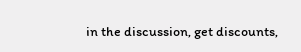in the discussion, get discounts,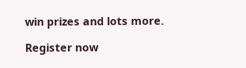win prizes and lots more.

Register now